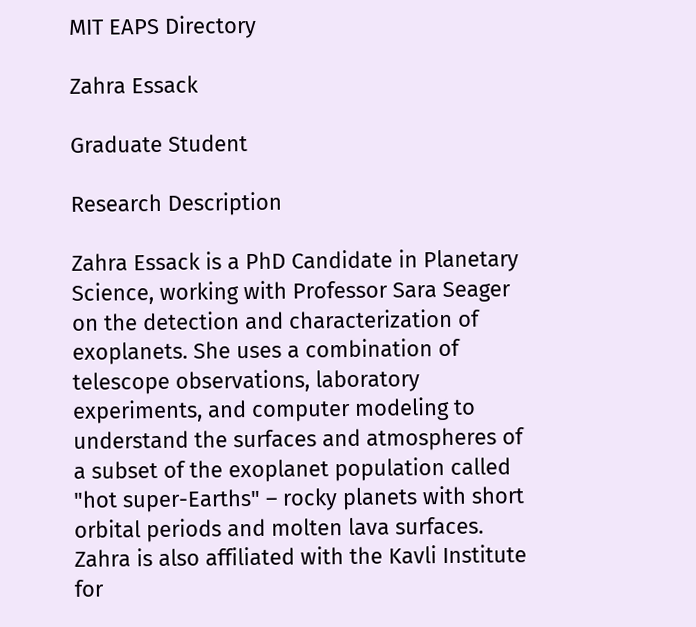MIT EAPS Directory

Zahra Essack

Graduate Student

Research Description

Zahra Essack is a PhD Candidate in Planetary Science, working with Professor Sara Seager on the detection and characterization of exoplanets. She uses a combination of telescope observations, laboratory experiments, and computer modeling to understand the surfaces and atmospheres of a subset of the exoplanet population called "hot super-Earths" – rocky planets with short orbital periods and molten lava surfaces. Zahra is also affiliated with the Kavli Institute for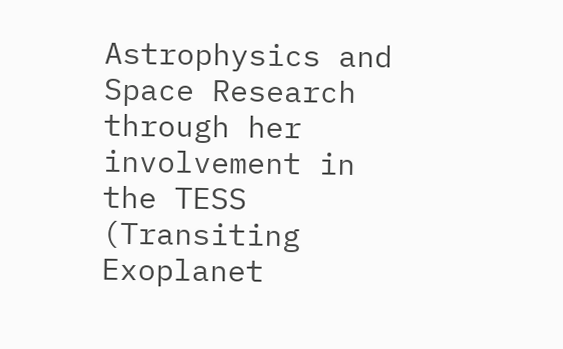Astrophysics and Space Research through her involvement in the TESS (Transiting Exoplanet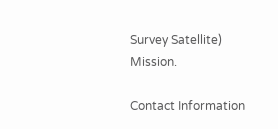Survey Satellite) Mission.

Contact Information